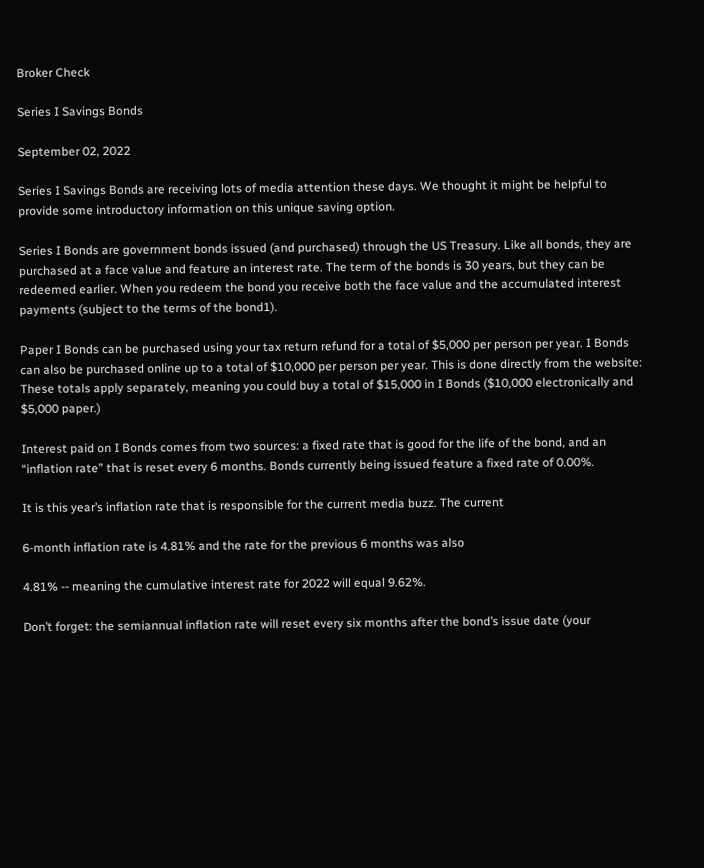Broker Check

Series I Savings Bonds

September 02, 2022

Series I Savings Bonds are receiving lots of media attention these days. We thought it might be helpful to provide some introductory information on this unique saving option.

Series I Bonds are government bonds issued (and purchased) through the US Treasury. Like all bonds, they are purchased at a face value and feature an interest rate. The term of the bonds is 30 years, but they can be redeemed earlier. When you redeem the bond you receive both the face value and the accumulated interest payments (subject to the terms of the bond1).

Paper I Bonds can be purchased using your tax return refund for a total of $5,000 per person per year. I Bonds can also be purchased online up to a total of $10,000 per person per year. This is done directly from the website: These totals apply separately, meaning you could buy a total of $15,000 in I Bonds ($10,000 electronically and $5,000 paper.)

Interest paid on I Bonds comes from two sources: a fixed rate that is good for the life of the bond, and an “inflation rate” that is reset every 6 months. Bonds currently being issued feature a fixed rate of 0.00%.

It is this year’s inflation rate that is responsible for the current media buzz. The current

6-month inflation rate is 4.81% and the rate for the previous 6 months was also

4.81% -- meaning the cumulative interest rate for 2022 will equal 9.62%.

Don’t forget: the semiannual inflation rate will reset every six months after the bond’s issue date (your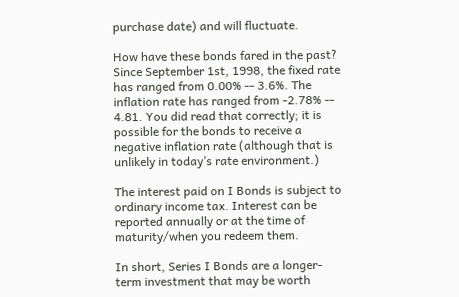purchase date) and will fluctuate.

How have these bonds fared in the past? Since September 1st, 1998, the fixed rate has ranged from 0.00% -- 3.6%. The inflation rate has ranged from -2.78% -- 4.81. You did read that correctly; it is possible for the bonds to receive a negative inflation rate (although that is unlikely in today’s rate environment.)

The interest paid on I Bonds is subject to ordinary income tax. Interest can be reported annually or at the time of maturity/when you redeem them.

In short, Series I Bonds are a longer-term investment that may be worth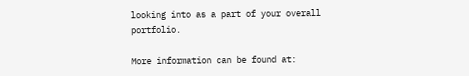looking into as a part of your overall portfolio.

More information can be found at: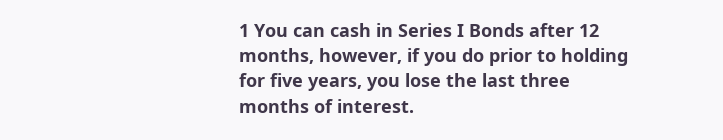1 You can cash in Series I Bonds after 12 months, however, if you do prior to holding for five years, you lose the last three months of interest.